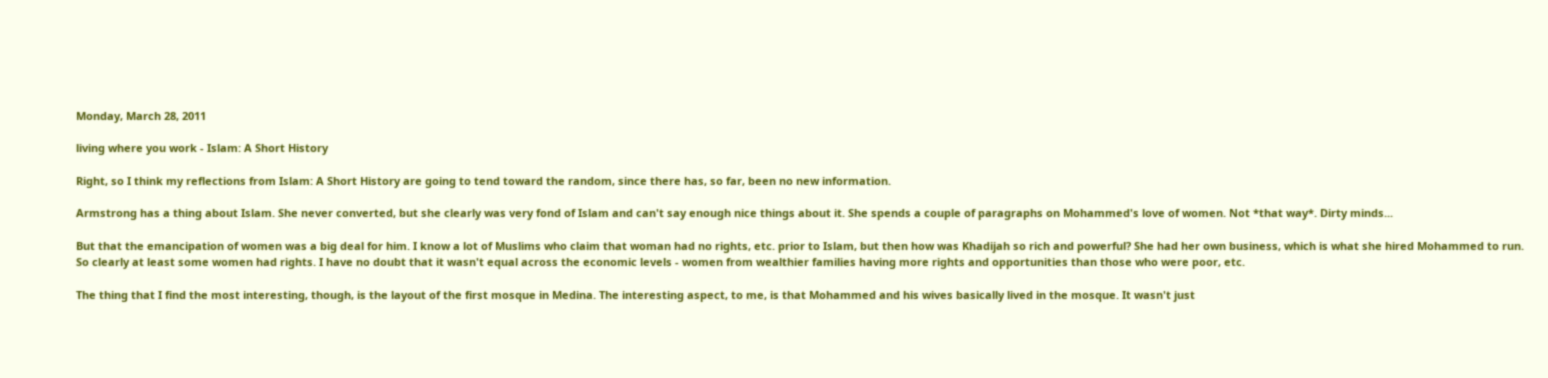Monday, March 28, 2011

living where you work - Islam: A Short History

Right, so I think my reflections from Islam: A Short History are going to tend toward the random, since there has, so far, been no new information.

Armstrong has a thing about Islam. She never converted, but she clearly was very fond of Islam and can't say enough nice things about it. She spends a couple of paragraphs on Mohammed's love of women. Not *that way*. Dirty minds...

But that the emancipation of women was a big deal for him. I know a lot of Muslims who claim that woman had no rights, etc. prior to Islam, but then how was Khadijah so rich and powerful? She had her own business, which is what she hired Mohammed to run. So clearly at least some women had rights. I have no doubt that it wasn't equal across the economic levels - women from wealthier families having more rights and opportunities than those who were poor, etc.

The thing that I find the most interesting, though, is the layout of the first mosque in Medina. The interesting aspect, to me, is that Mohammed and his wives basically lived in the mosque. It wasn't just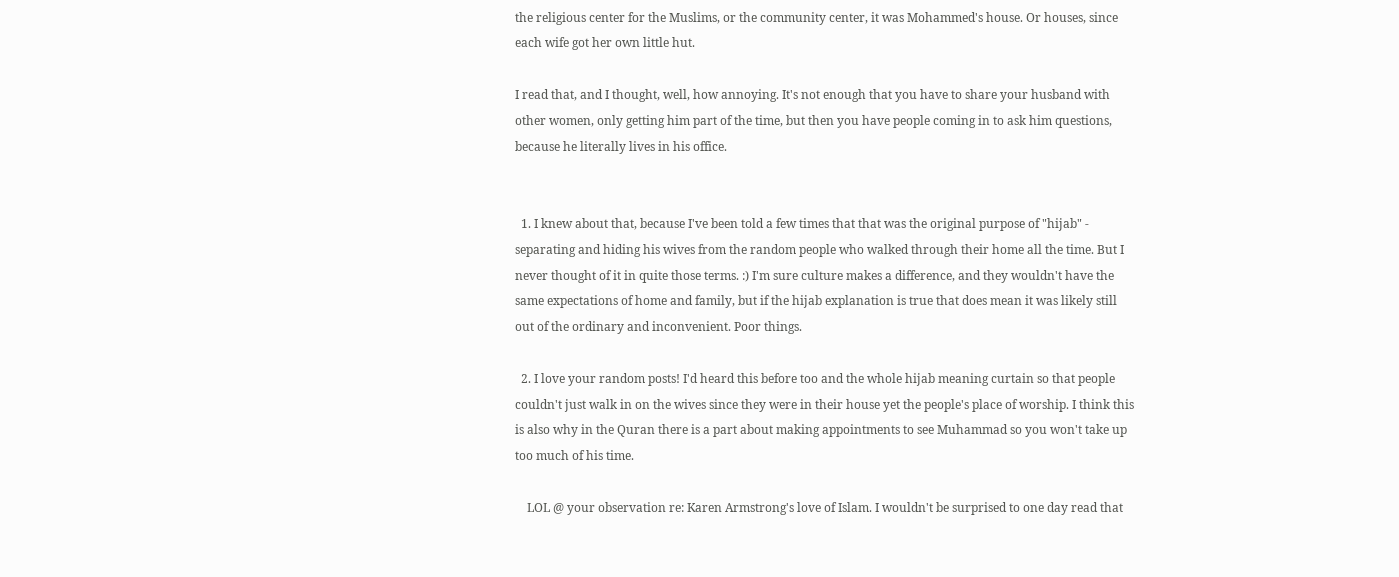the religious center for the Muslims, or the community center, it was Mohammed's house. Or houses, since each wife got her own little hut.

I read that, and I thought, well, how annoying. It's not enough that you have to share your husband with other women, only getting him part of the time, but then you have people coming in to ask him questions, because he literally lives in his office.


  1. I knew about that, because I've been told a few times that that was the original purpose of "hijab" - separating and hiding his wives from the random people who walked through their home all the time. But I never thought of it in quite those terms. :) I'm sure culture makes a difference, and they wouldn't have the same expectations of home and family, but if the hijab explanation is true that does mean it was likely still out of the ordinary and inconvenient. Poor things.

  2. I love your random posts! I'd heard this before too and the whole hijab meaning curtain so that people couldn't just walk in on the wives since they were in their house yet the people's place of worship. I think this is also why in the Quran there is a part about making appointments to see Muhammad so you won't take up too much of his time.

    LOL @ your observation re: Karen Armstrong's love of Islam. I wouldn't be surprised to one day read that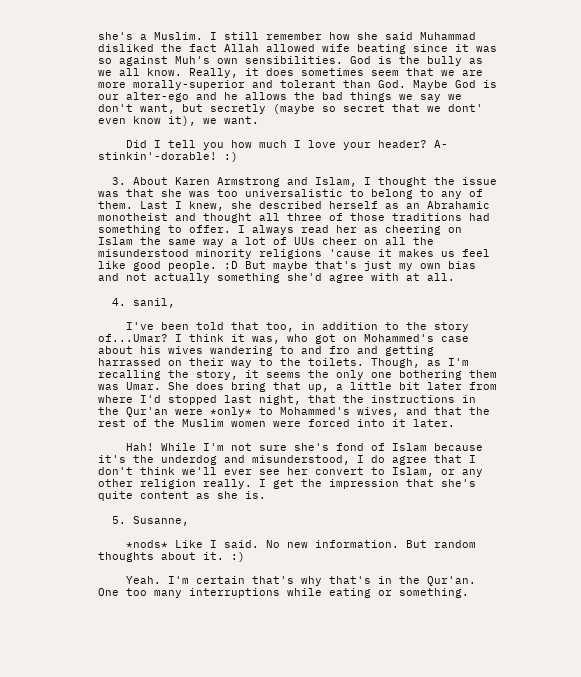she's a Muslim. I still remember how she said Muhammad disliked the fact Allah allowed wife beating since it was so against Muh's own sensibilities. God is the bully as we all know. Really, it does sometimes seem that we are more morally-superior and tolerant than God. Maybe God is our alter-ego and he allows the bad things we say we don't want, but secretly (maybe so secret that we dont' even know it), we want.

    Did I tell you how much I love your header? A-stinkin'-dorable! :)

  3. About Karen Armstrong and Islam, I thought the issue was that she was too universalistic to belong to any of them. Last I knew, she described herself as an Abrahamic monotheist and thought all three of those traditions had something to offer. I always read her as cheering on Islam the same way a lot of UUs cheer on all the misunderstood minority religions 'cause it makes us feel like good people. :D But maybe that's just my own bias and not actually something she'd agree with at all.

  4. sanil,

    I've been told that too, in addition to the story of...Umar? I think it was, who got on Mohammed's case about his wives wandering to and fro and getting harrassed on their way to the toilets. Though, as I'm recalling the story, it seems the only one bothering them was Umar. She does bring that up, a little bit later from where I'd stopped last night, that the instructions in the Qur'an were *only* to Mohammed's wives, and that the rest of the Muslim women were forced into it later.

    Hah! While I'm not sure she's fond of Islam because it's the underdog and misunderstood, I do agree that I don't think we'll ever see her convert to Islam, or any other religion really. I get the impression that she's quite content as she is.

  5. Susanne,

    *nods* Like I said. No new information. But random thoughts about it. :)

    Yeah. I'm certain that's why that's in the Qur'an. One too many interruptions while eating or something.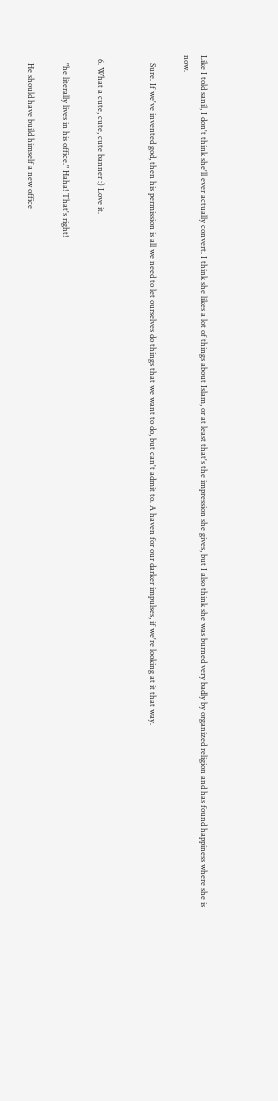Like I told sanil, I don't think she'll ever actually convert. I think she likes a lot of things about Islam, or at least that's the impression she gives, but I also think she was burned very badly by organized religion and has found happiness where she is now.

    Sure. If we've invented god, then his permission is all we need to let ourselves do things that we want to do, but can't admit to. A haven for our darker impulses, if we're looking at it that way.


  6. What a cute, cute, cute banner :) Love it.

    "he literally lives in his office." Haha! That's right!

    He should have build himself a new office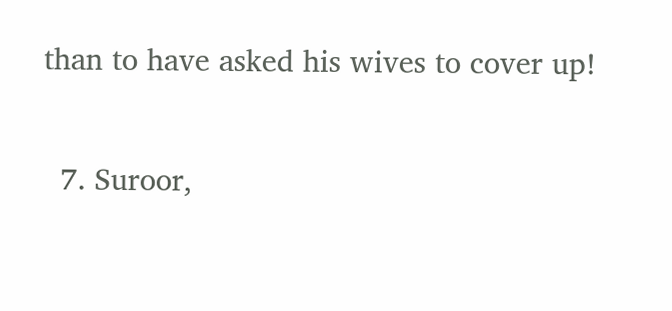than to have asked his wives to cover up!

  7. Suroor,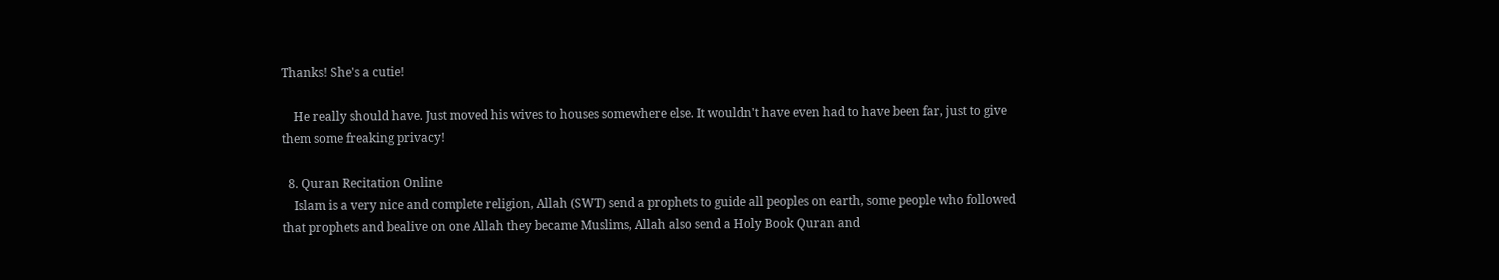Thanks! She's a cutie!

    He really should have. Just moved his wives to houses somewhere else. It wouldn't have even had to have been far, just to give them some freaking privacy!

  8. Quran Recitation Online
    Islam is a very nice and complete religion, Allah (SWT) send a prophets to guide all peoples on earth, some people who followed that prophets and bealive on one Allah they became Muslims, Allah also send a Holy Book Quran and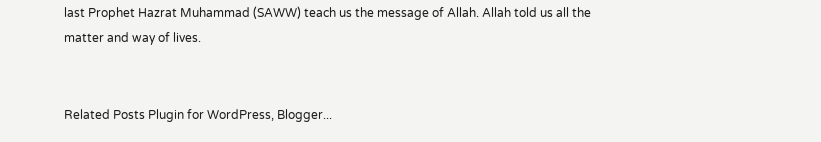last Prophet Hazrat Muhammad (SAWW) teach us the message of Allah. Allah told us all the matter and way of lives.


Related Posts Plugin for WordPress, Blogger...